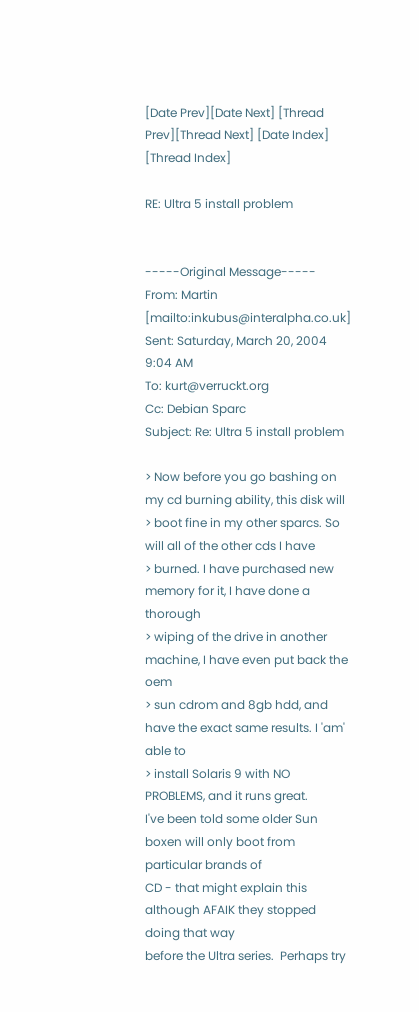[Date Prev][Date Next] [Thread Prev][Thread Next] [Date Index] [Thread Index]

RE: Ultra 5 install problem


-----Original Message-----
From: Martin [mailto:inkubus@interalpha.co.uk]
Sent: Saturday, March 20, 2004 9:04 AM
To: kurt@verruckt.org
Cc: Debian Sparc
Subject: Re: Ultra 5 install problem

> Now before you go bashing on my cd burning ability, this disk will
> boot fine in my other sparcs. So will all of the other cds I have
> burned. I have purchased new memory for it, I have done a thorough
> wiping of the drive in another machine, I have even put back the oem
> sun cdrom and 8gb hdd, and have the exact same results. I 'am' able to
> install Solaris 9 with NO PROBLEMS, and it runs great.
I've been told some older Sun boxen will only boot from particular brands of
CD - that might explain this although AFAIK they stopped doing that way
before the Ultra series.  Perhaps try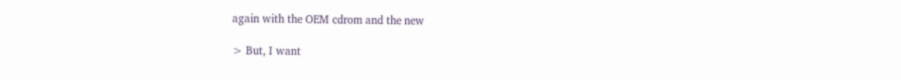again with the OEM cdrom and the new

> But, I want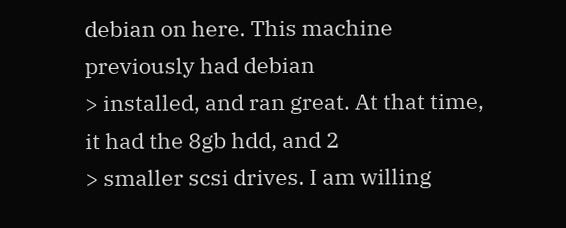debian on here. This machine previously had debian
> installed, and ran great. At that time, it had the 8gb hdd, and 2
> smaller scsi drives. I am willing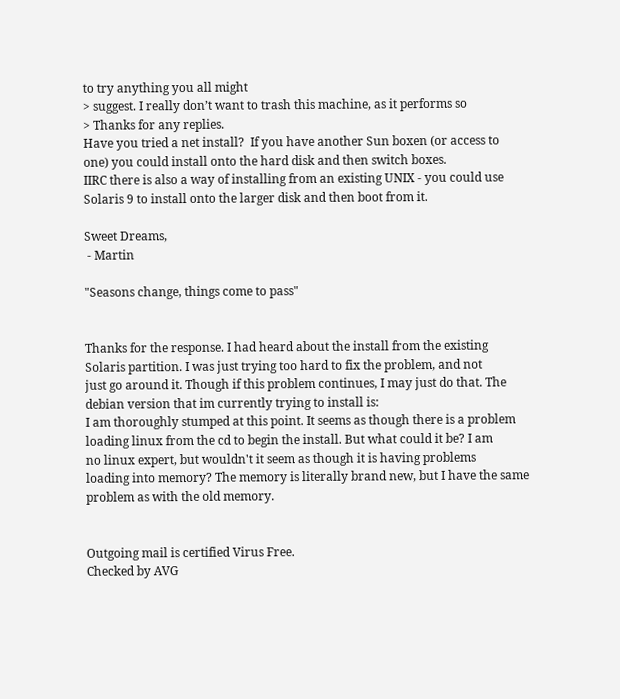to try anything you all might
> suggest. I really don’t want to trash this machine, as it performs so
> Thanks for any replies.
Have you tried a net install?  If you have another Sun boxen (or access to
one) you could install onto the hard disk and then switch boxes.
IIRC there is also a way of installing from an existing UNIX - you could use
Solaris 9 to install onto the larger disk and then boot from it.

Sweet Dreams,
 - Martin

"Seasons change, things come to pass"


Thanks for the response. I had heard about the install from the existing
Solaris partition. I was just trying too hard to fix the problem, and not
just go around it. Though if this problem continues, I may just do that. The
debian version that im currently trying to install is:
I am thoroughly stumped at this point. It seems as though there is a problem
loading linux from the cd to begin the install. But what could it be? I am
no linux expert, but wouldn't it seem as though it is having problems
loading into memory? The memory is literally brand new, but I have the same
problem as with the old memory.


Outgoing mail is certified Virus Free.
Checked by AVG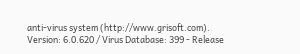anti-virus system (http://www.grisoft.com).
Version: 6.0.620 / Virus Database: 399 - Release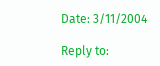Date: 3/11/2004

Reply to: